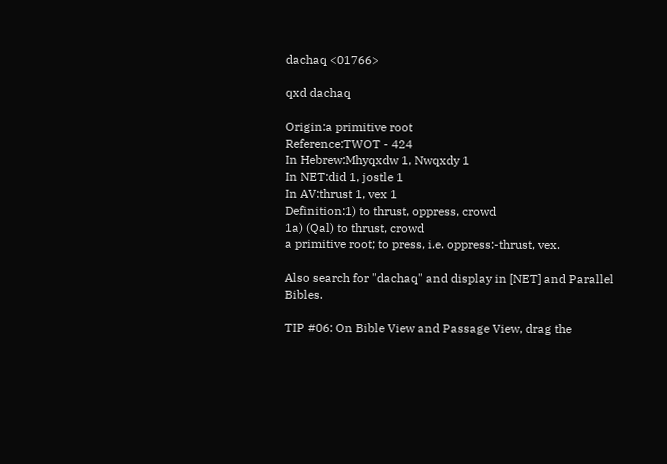dachaq <01766>

qxd dachaq

Origin:a primitive root
Reference:TWOT - 424
In Hebrew:Mhyqxdw 1, Nwqxdy 1
In NET:did 1, jostle 1
In AV:thrust 1, vex 1
Definition:1) to thrust, oppress, crowd
1a) (Qal) to thrust, crowd
a primitive root; to press, i.e. oppress:-thrust, vex.

Also search for "dachaq" and display in [NET] and Parallel Bibles.

TIP #06: On Bible View and Passage View, drag the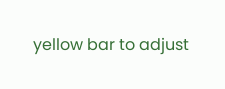yellow bar to adjust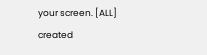your screen. [ALL]
created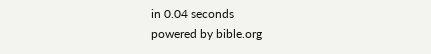in 0.04 seconds
powered by bible.org